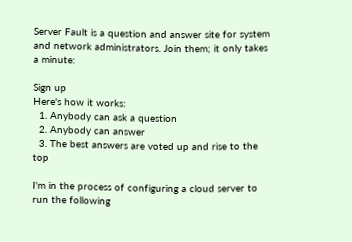Server Fault is a question and answer site for system and network administrators. Join them; it only takes a minute:

Sign up
Here's how it works:
  1. Anybody can ask a question
  2. Anybody can answer
  3. The best answers are voted up and rise to the top

I'm in the process of configuring a cloud server to run the following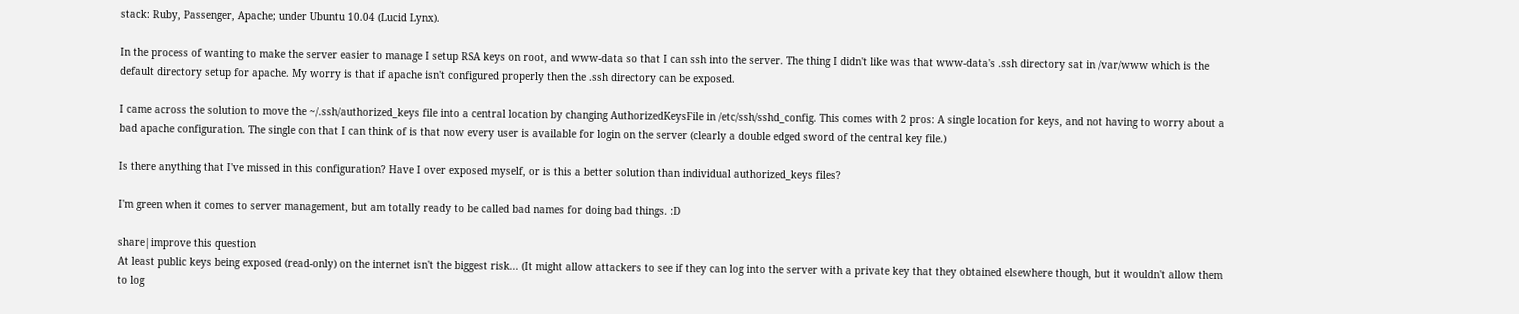stack: Ruby, Passenger, Apache; under Ubuntu 10.04 (Lucid Lynx).

In the process of wanting to make the server easier to manage I setup RSA keys on root, and www-data so that I can ssh into the server. The thing I didn't like was that www-data's .ssh directory sat in /var/www which is the default directory setup for apache. My worry is that if apache isn't configured properly then the .ssh directory can be exposed.

I came across the solution to move the ~/.ssh/authorized_keys file into a central location by changing AuthorizedKeysFile in /etc/ssh/sshd_config. This comes with 2 pros: A single location for keys, and not having to worry about a bad apache configuration. The single con that I can think of is that now every user is available for login on the server (clearly a double edged sword of the central key file.)

Is there anything that I've missed in this configuration? Have I over exposed myself, or is this a better solution than individual authorized_keys files?

I'm green when it comes to server management, but am totally ready to be called bad names for doing bad things. :D

share|improve this question
At least public keys being exposed (read-only) on the internet isn't the biggest risk... (It might allow attackers to see if they can log into the server with a private key that they obtained elsewhere though, but it wouldn't allow them to log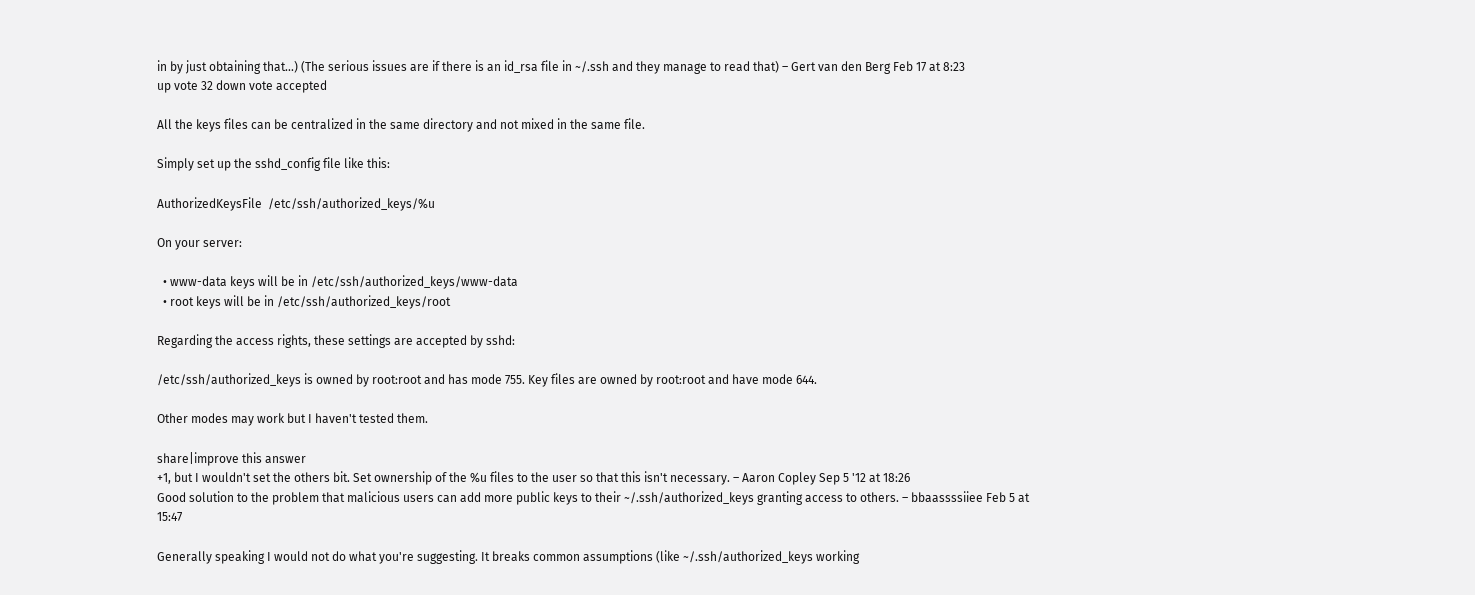in by just obtaining that...) (The serious issues are if there is an id_rsa file in ~/.ssh and they manage to read that) – Gert van den Berg Feb 17 at 8:23
up vote 32 down vote accepted

All the keys files can be centralized in the same directory and not mixed in the same file.

Simply set up the sshd_config file like this:

AuthorizedKeysFile  /etc/ssh/authorized_keys/%u

On your server:

  • www-data keys will be in /etc/ssh/authorized_keys/www-data
  • root keys will be in /etc/ssh/authorized_keys/root

Regarding the access rights, these settings are accepted by sshd:

/etc/ssh/authorized_keys is owned by root:root and has mode 755. Key files are owned by root:root and have mode 644.

Other modes may work but I haven't tested them.

share|improve this answer
+1, but I wouldn't set the others bit. Set ownership of the %u files to the user so that this isn't necessary. – Aaron Copley Sep 5 '12 at 18:26
Good solution to the problem that malicious users can add more public keys to their ~/.ssh/authorized_keys granting access to others. – bbaassssiiee Feb 5 at 15:47

Generally speaking I would not do what you're suggesting. It breaks common assumptions (like ~/.ssh/authorized_keys working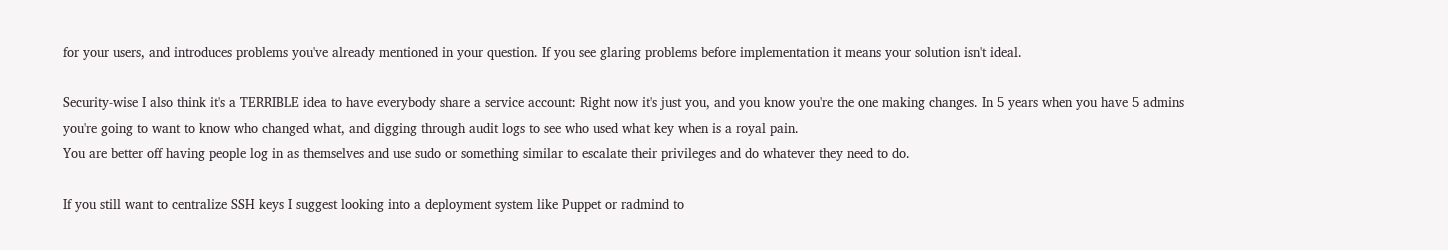for your users, and introduces problems you've already mentioned in your question. If you see glaring problems before implementation it means your solution isn't ideal.

Security-wise I also think it's a TERRIBLE idea to have everybody share a service account: Right now it's just you, and you know you're the one making changes. In 5 years when you have 5 admins you're going to want to know who changed what, and digging through audit logs to see who used what key when is a royal pain.
You are better off having people log in as themselves and use sudo or something similar to escalate their privileges and do whatever they need to do.

If you still want to centralize SSH keys I suggest looking into a deployment system like Puppet or radmind to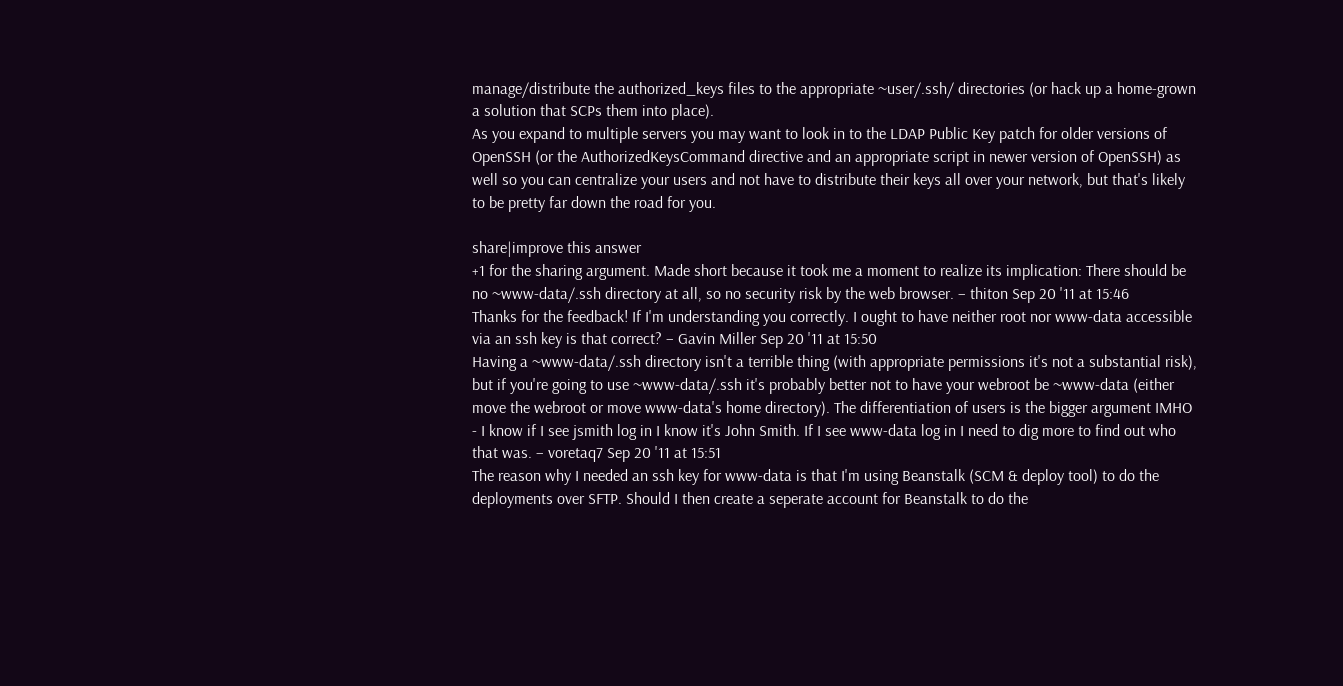manage/distribute the authorized_keys files to the appropriate ~user/.ssh/ directories (or hack up a home-grown a solution that SCPs them into place).
As you expand to multiple servers you may want to look in to the LDAP Public Key patch for older versions of OpenSSH (or the AuthorizedKeysCommand directive and an appropriate script in newer version of OpenSSH) as well so you can centralize your users and not have to distribute their keys all over your network, but that's likely to be pretty far down the road for you.

share|improve this answer
+1 for the sharing argument. Made short because it took me a moment to realize its implication: There should be no ~www-data/.ssh directory at all, so no security risk by the web browser. – thiton Sep 20 '11 at 15:46
Thanks for the feedback! If I'm understanding you correctly. I ought to have neither root nor www-data accessible via an ssh key is that correct? – Gavin Miller Sep 20 '11 at 15:50
Having a ~www-data/.ssh directory isn't a terrible thing (with appropriate permissions it's not a substantial risk), but if you're going to use ~www-data/.ssh it's probably better not to have your webroot be ~www-data (either move the webroot or move www-data's home directory). The differentiation of users is the bigger argument IMHO - I know if I see jsmith log in I know it's John Smith. If I see www-data log in I need to dig more to find out who that was. – voretaq7 Sep 20 '11 at 15:51
The reason why I needed an ssh key for www-data is that I'm using Beanstalk (SCM & deploy tool) to do the deployments over SFTP. Should I then create a seperate account for Beanstalk to do the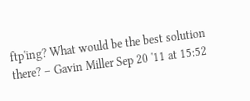ftp'ing? What would be the best solution there? – Gavin Miller Sep 20 '11 at 15:52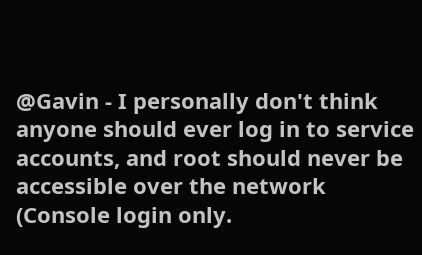@Gavin - I personally don't think anyone should ever log in to service accounts, and root should never be accessible over the network (Console login only.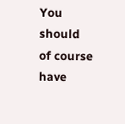You should of course have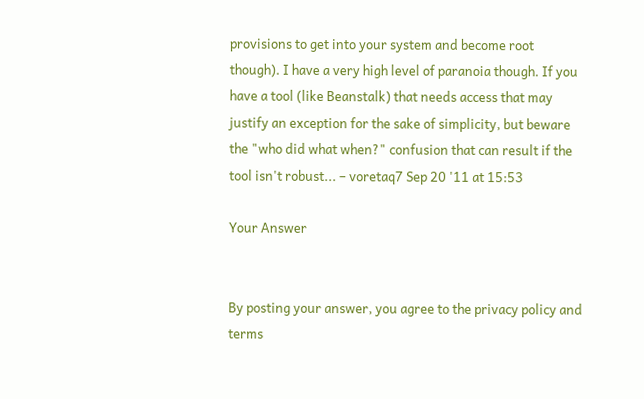provisions to get into your system and become root though). I have a very high level of paranoia though. If you have a tool (like Beanstalk) that needs access that may justify an exception for the sake of simplicity, but beware the "who did what when?" confusion that can result if the tool isn't robust... – voretaq7 Sep 20 '11 at 15:53

Your Answer


By posting your answer, you agree to the privacy policy and terms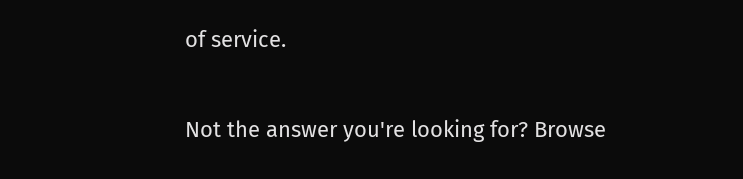of service.

Not the answer you're looking for? Browse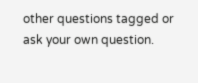other questions tagged or ask your own question.